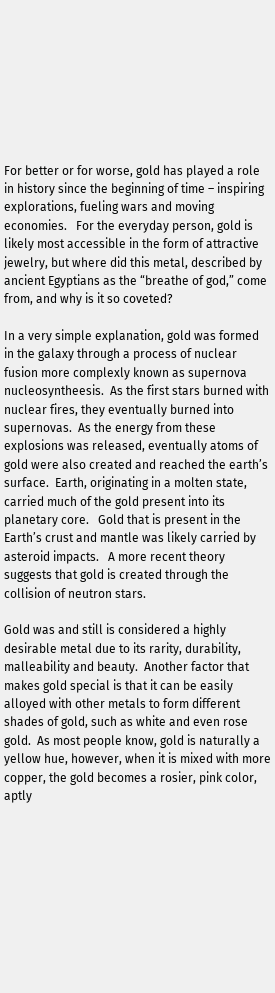For better or for worse, gold has played a role in history since the beginning of time – inspiring explorations, fueling wars and moving economies.   For the everyday person, gold is likely most accessible in the form of attractive jewelry, but where did this metal, described by ancient Egyptians as the “breathe of god,” come from, and why is it so coveted?

In a very simple explanation, gold was formed in the galaxy through a process of nuclear fusion more complexly known as supernova nucleosyntheesis.  As the first stars burned with nuclear fires, they eventually burned into supernovas.  As the energy from these explosions was released, eventually atoms of gold were also created and reached the earth’s surface.  Earth, originating in a molten state, carried much of the gold present into its planetary core.   Gold that is present in the Earth’s crust and mantle was likely carried by asteroid impacts.   A more recent theory suggests that gold is created through the collision of neutron stars.

Gold was and still is considered a highly desirable metal due to its rarity, durability, malleability and beauty.  Another factor that makes gold special is that it can be easily alloyed with other metals to form different shades of gold, such as white and even rose gold.  As most people know, gold is naturally a yellow hue, however, when it is mixed with more copper, the gold becomes a rosier, pink color, aptly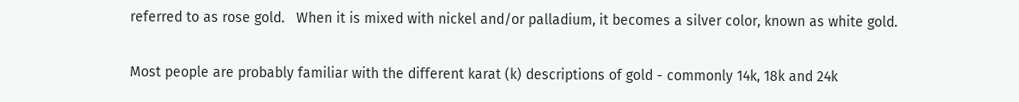referred to as rose gold.   When it is mixed with nickel and/or palladium, it becomes a silver color, known as white gold.

Most people are probably familiar with the different karat (k) descriptions of gold - commonly 14k, 18k and 24k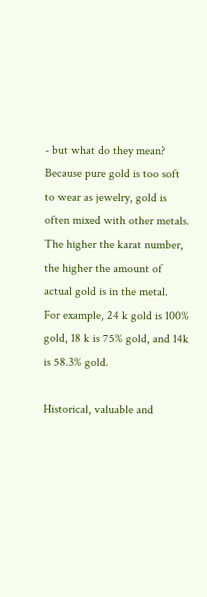- but what do they mean?  Because pure gold is too soft to wear as jewelry, gold is often mixed with other metals.  The higher the karat number, the higher the amount of actual gold is in the metal.  For example, 24 k gold is 100% gold, 18 k is 75% gold, and 14k is 58.3% gold.

Historical, valuable and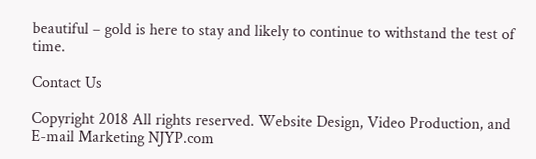beautiful – gold is here to stay and likely to continue to withstand the test of time.

Contact Us

Copyright 2018 All rights reserved. Website Design, Video Production, and E-mail Marketing NJYP.com